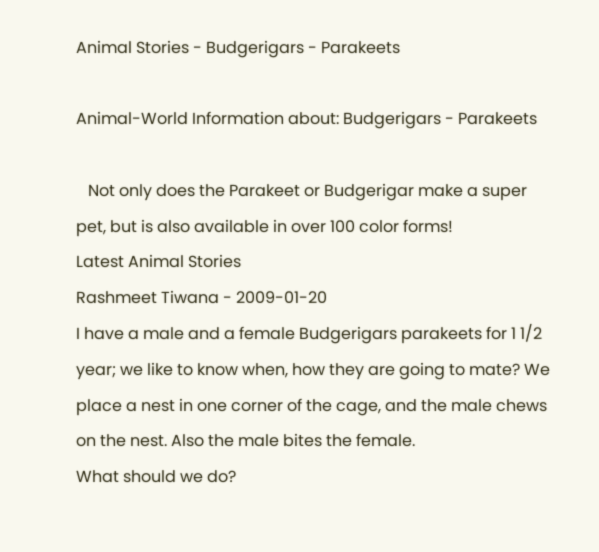Animal Stories - Budgerigars - Parakeets

Animal-World Information about: Budgerigars - Parakeets

   Not only does the Parakeet or Budgerigar make a super pet, but is also available in over 100 color forms!
Latest Animal Stories
Rashmeet Tiwana - 2009-01-20
I have a male and a female Budgerigars parakeets for 1 1/2 year; we like to know when, how they are going to mate? We place a nest in one corner of the cage, and the male chews on the nest. Also the male bites the female.
What should we do?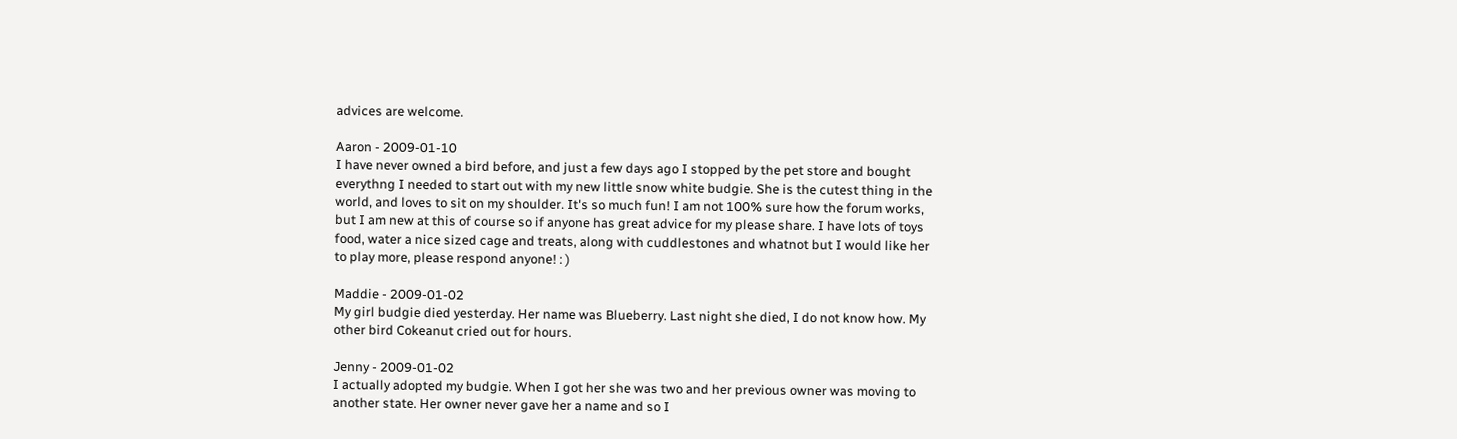advices are welcome.

Aaron - 2009-01-10
I have never owned a bird before, and just a few days ago I stopped by the pet store and bought everythng I needed to start out with my new little snow white budgie. She is the cutest thing in the world, and loves to sit on my shoulder. It's so much fun! I am not 100% sure how the forum works, but I am new at this of course so if anyone has great advice for my please share. I have lots of toys food, water a nice sized cage and treats, along with cuddlestones and whatnot but I would like her to play more, please respond anyone! : )

Maddie - 2009-01-02
My girl budgie died yesterday. Her name was Blueberry. Last night she died, I do not know how. My other bird Cokeanut cried out for hours.

Jenny - 2009-01-02
I actually adopted my budgie. When I got her she was two and her previous owner was moving to another state. Her owner never gave her a name and so I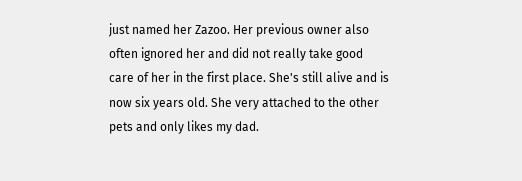just named her Zazoo. Her previous owner also often ignored her and did not really take good care of her in the first place. She's still alive and is now six years old. She very attached to the other pets and only likes my dad.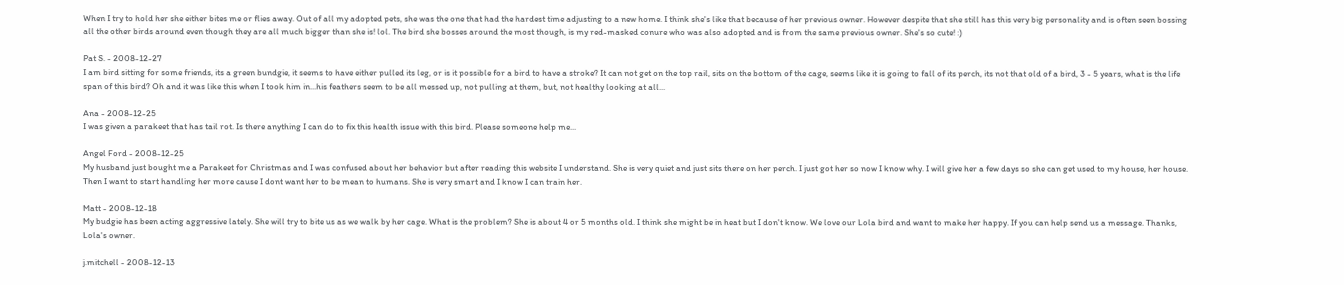When I try to hold her she either bites me or flies away. Out of all my adopted pets, she was the one that had the hardest time adjusting to a new home. I think she's like that because of her previous owner. However despite that she still has this very big personality and is often seen bossing all the other birds around even though they are all much bigger than she is! lol. The bird she bosses around the most though, is my red-masked conure who was also adopted and is from the same previous owner. She's so cute! :)

Pat S. - 2008-12-27
I am bird sitting for some friends, its a green bundgie, it seems to have either pulled its leg, or is it possible for a bird to have a stroke? It can not get on the top rail, sits on the bottom of the cage, seems like it is going to fall of its perch, its not that old of a bird, 3 - 5 years, what is the life span of this bird? Oh and it was like this when I took him in...his feathers seem to be all messed up, not pulling at them, but, not healthy looking at all...

Ana - 2008-12-25
I was given a parakeet that has tail rot. Is there anything I can do to fix this health issue with this bird. Please someone help me...

Angel Ford - 2008-12-25
My husband just bought me a Parakeet for Christmas and I was confused about her behavior but after reading this website I understand. She is very quiet and just sits there on her perch. I just got her so now I know why. I will give her a few days so she can get used to my house, her house. Then I want to start handling her more cause I dont want her to be mean to humans. She is very smart and I know I can train her.

Matt - 2008-12-18
My budgie has been acting aggressive lately. She will try to bite us as we walk by her cage. What is the problem? She is about 4 or 5 months old. I think she might be in heat but I don't know. We love our Lola bird and want to make her happy. If you can help send us a message. Thanks,
Lola's owner.

j.mitchell - 2008-12-13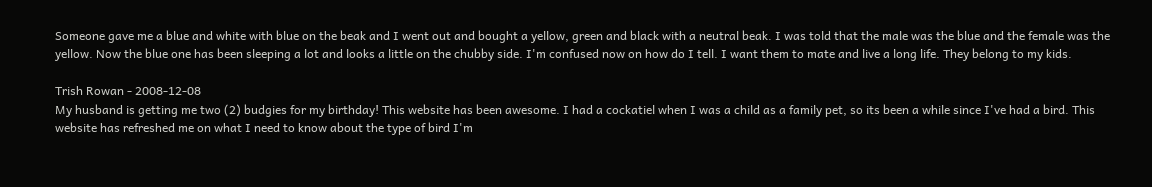Someone gave me a blue and white with blue on the beak and I went out and bought a yellow, green and black with a neutral beak. I was told that the male was the blue and the female was the yellow. Now the blue one has been sleeping a lot and looks a little on the chubby side. I'm confused now on how do I tell. I want them to mate and live a long life. They belong to my kids.

Trish Rowan - 2008-12-08
My husband is getting me two (2) budgies for my birthday! This website has been awesome. I had a cockatiel when I was a child as a family pet, so its been a while since I've had a bird. This website has refreshed me on what I need to know about the type of bird I'm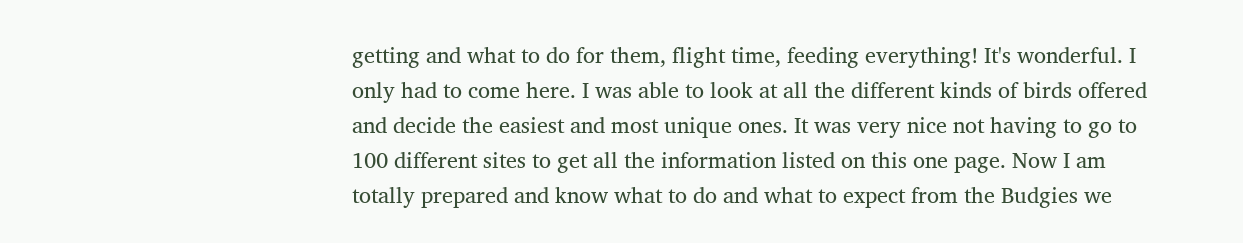getting and what to do for them, flight time, feeding everything! It's wonderful. I only had to come here. I was able to look at all the different kinds of birds offered and decide the easiest and most unique ones. It was very nice not having to go to 100 different sites to get all the information listed on this one page. Now I am totally prepared and know what to do and what to expect from the Budgies we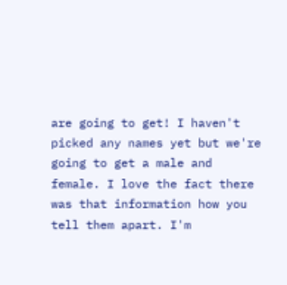are going to get! I haven't picked any names yet but we're going to get a male and female. I love the fact there was that information how you tell them apart. I'm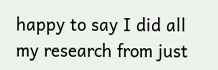happy to say I did all my research from just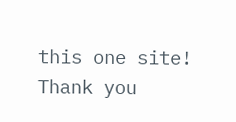this one site! Thank you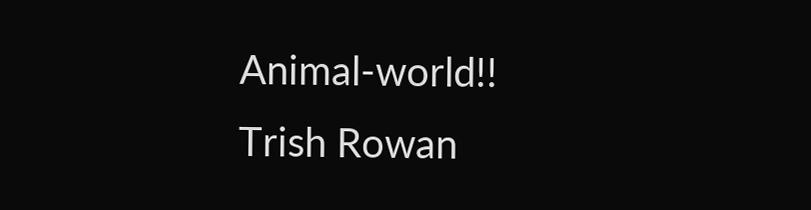Animal-world!!
Trish Rowan